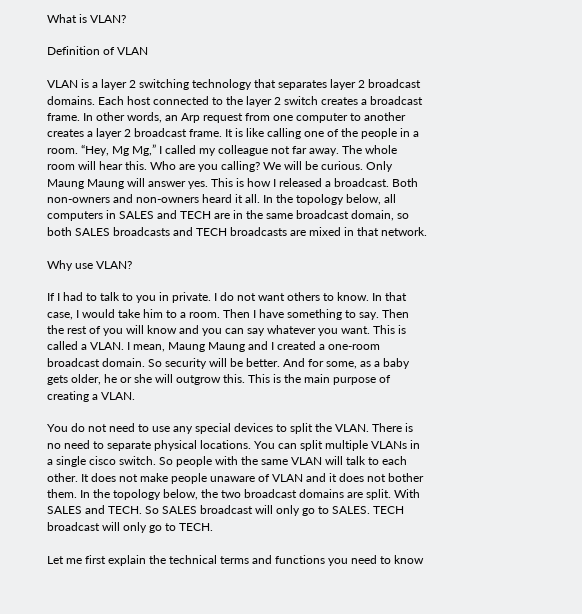What is VLAN?

Definition of VLAN

VLAN is a layer 2 switching technology that separates layer 2 broadcast domains. Each host connected to the layer 2 switch creates a broadcast frame. In other words, an Arp request from one computer to another creates a layer 2 broadcast frame. It is like calling one of the people in a room. “Hey, Mg Mg,” I called my colleague not far away. The whole room will hear this. Who are you calling? We will be curious. Only Maung Maung will answer yes. This is how I released a broadcast. Both non-owners and non-owners heard it all. In the topology below, all computers in SALES and TECH are in the same broadcast domain, so both SALES broadcasts and TECH broadcasts are mixed in that network.

Why use VLAN?

If I had to talk to you in private. I do not want others to know. In that case, I would take him to a room. Then I have something to say. Then the rest of you will know and you can say whatever you want. This is called a VLAN. I mean, Maung Maung and I created a one-room broadcast domain. So security will be better. And for some, as a baby gets older, he or she will outgrow this. This is the main purpose of creating a VLAN.

You do not need to use any special devices to split the VLAN. There is no need to separate physical locations. You can split multiple VLANs in a single cisco switch. So people with the same VLAN will talk to each other. It does not make people unaware of VLAN and it does not bother them. In the topology below, the two broadcast domains are split. With SALES and TECH. So SALES broadcast will only go to SALES. TECH broadcast will only go to TECH.

Let me first explain the technical terms and functions you need to know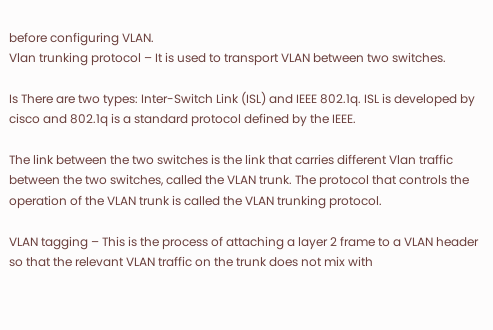before configuring VLAN.
Vlan trunking protocol – It is used to transport VLAN between two switches.

Is There are two types: Inter-Switch Link (ISL) and IEEE 802.1q. ISL is developed by cisco and 802.1q is a standard protocol defined by the IEEE.

The link between the two switches is the link that carries different Vlan traffic between the two switches, called the VLAN trunk. The protocol that controls the operation of the VLAN trunk is called the VLAN trunking protocol.

VLAN tagging – This is the process of attaching a layer 2 frame to a VLAN header so that the relevant VLAN traffic on the trunk does not mix with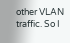other VLAN traffic. So I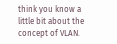think you know a little bit about the concept of VLAN.